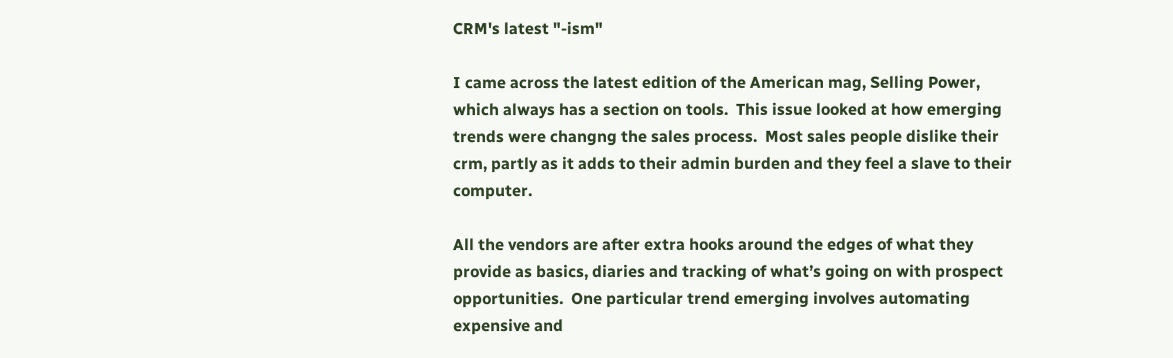CRM's latest "-ism"

I came across the latest edition of the American mag, Selling Power, which always has a section on tools.  This issue looked at how emerging trends were changng the sales process.  Most sales people dislike their crm, partly as it adds to their admin burden and they feel a slave to their computer.

All the vendors are after extra hooks around the edges of what they provide as basics, diaries and tracking of what’s going on with prospect opportunities.  One particular trend emerging involves automating expensive and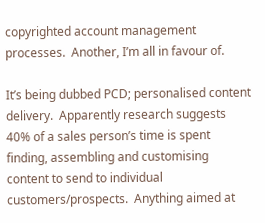copyrighted account management processes.  Another, I’m all in favour of.

It’s being dubbed PCD; personalised content delivery.  Apparently research suggests 40% of a sales person’s time is spent finding, assembling and customising content to send to individual customers/prospects.  Anything aimed at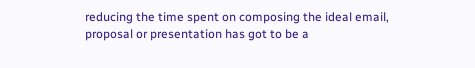reducing the time spent on composing the ideal email, proposal or presentation has got to be a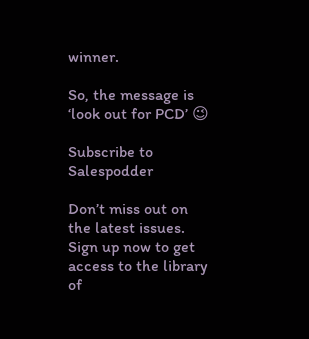winner.

So, the message is ‘look out for PCD’ 😉

Subscribe to Salespodder

Don’t miss out on the latest issues. Sign up now to get access to the library of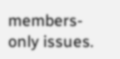members-only issues.